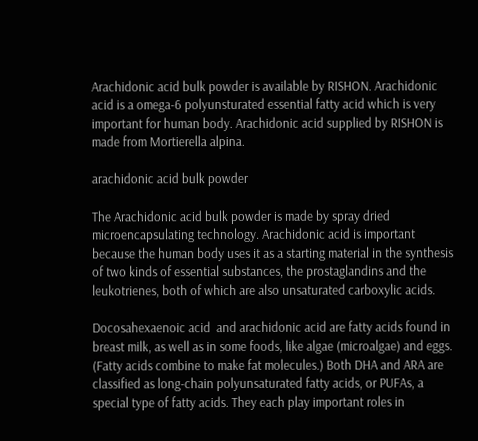Arachidonic acid bulk powder is available by RISHON. Arachidonic acid is a omega-6 polyunsturated essential fatty acid which is very important for human body. Arachidonic acid supplied by RISHON is made from Mortierella alpina.

arachidonic acid bulk powder

The Arachidonic acid bulk powder is made by spray dried microencapsulating technology. Arachidonic acid is important because the human body uses it as a starting material in the synthesis of two kinds of essential substances, the prostaglandins and the leukotrienes, both of which are also unsaturated carboxylic acids.

Docosahexaenoic acid  and arachidonic acid are fatty acids found in breast milk, as well as in some foods, like algae (microalgae) and eggs. (Fatty acids combine to make fat molecules.) Both DHA and ARA are classified as long-chain polyunsaturated fatty acids, or PUFAs, a special type of fatty acids. They each play important roles in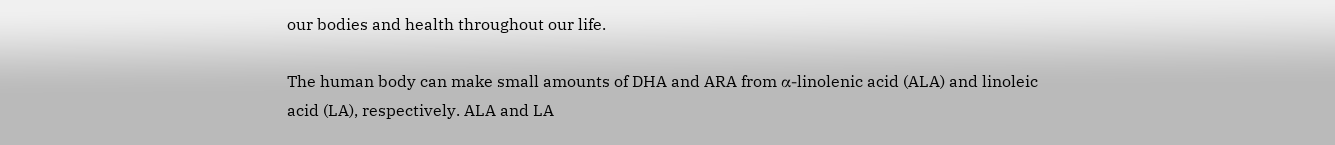our bodies and health throughout our life.

The human body can make small amounts of DHA and ARA from α-linolenic acid (ALA) and linoleic acid (LA), respectively. ALA and LA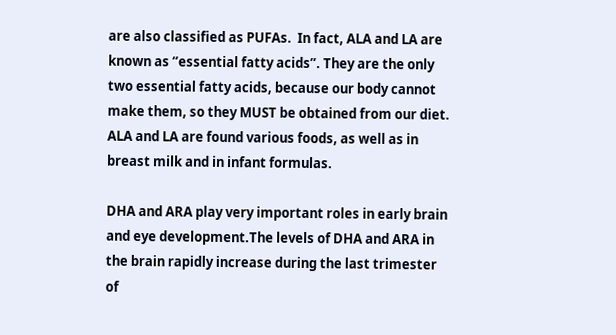are also classified as PUFAs.  In fact, ALA and LA are known as “essential fatty acids”. They are the only two essential fatty acids, because our body cannot make them, so they MUST be obtained from our diet. ALA and LA are found various foods, as well as in breast milk and in infant formulas.

DHA and ARA play very important roles in early brain and eye development.The levels of DHA and ARA in the brain rapidly increase during the last trimester of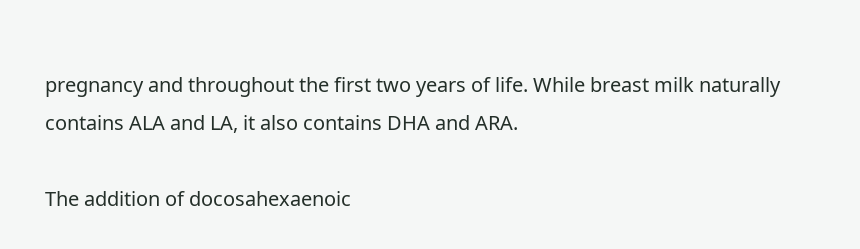pregnancy and throughout the first two years of life. While breast milk naturally contains ALA and LA, it also contains DHA and ARA.

The addition of docosahexaenoic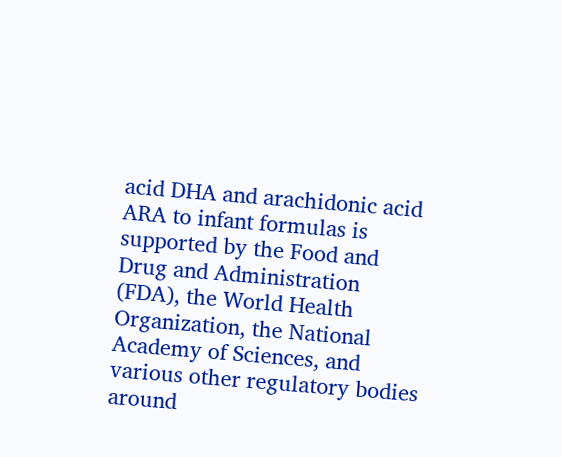acid DHA and arachidonic acid ARA to infant formulas is supported by the Food and Drug and Administration (FDA), the World Health Organization, the National Academy of Sciences, and various other regulatory bodies around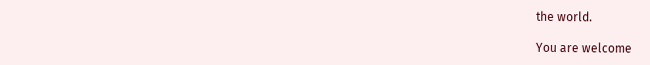the world.

You are welcome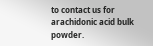to contact us for arachidonic acid bulk powder.